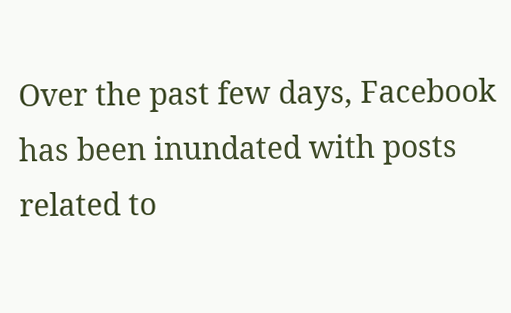Over the past few days, Facebook has been inundated with posts related to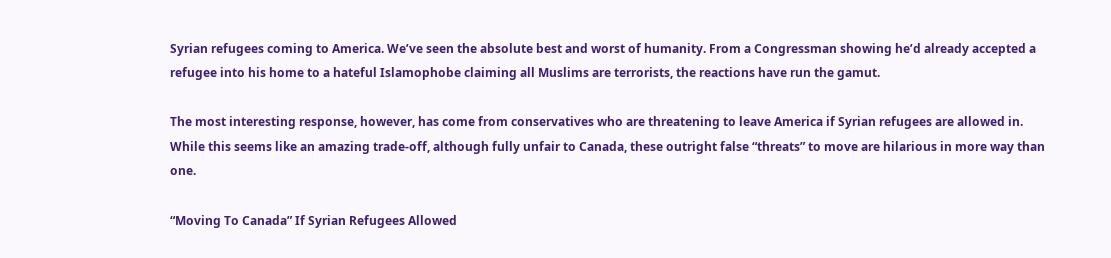Syrian refugees coming to America. We’ve seen the absolute best and worst of humanity. From a Congressman showing he’d already accepted a refugee into his home to a hateful Islamophobe claiming all Muslims are terrorists, the reactions have run the gamut.

The most interesting response, however, has come from conservatives who are threatening to leave America if Syrian refugees are allowed in. While this seems like an amazing trade-off, although fully unfair to Canada, these outright false “threats” to move are hilarious in more way than one.

“Moving To Canada” If Syrian Refugees Allowed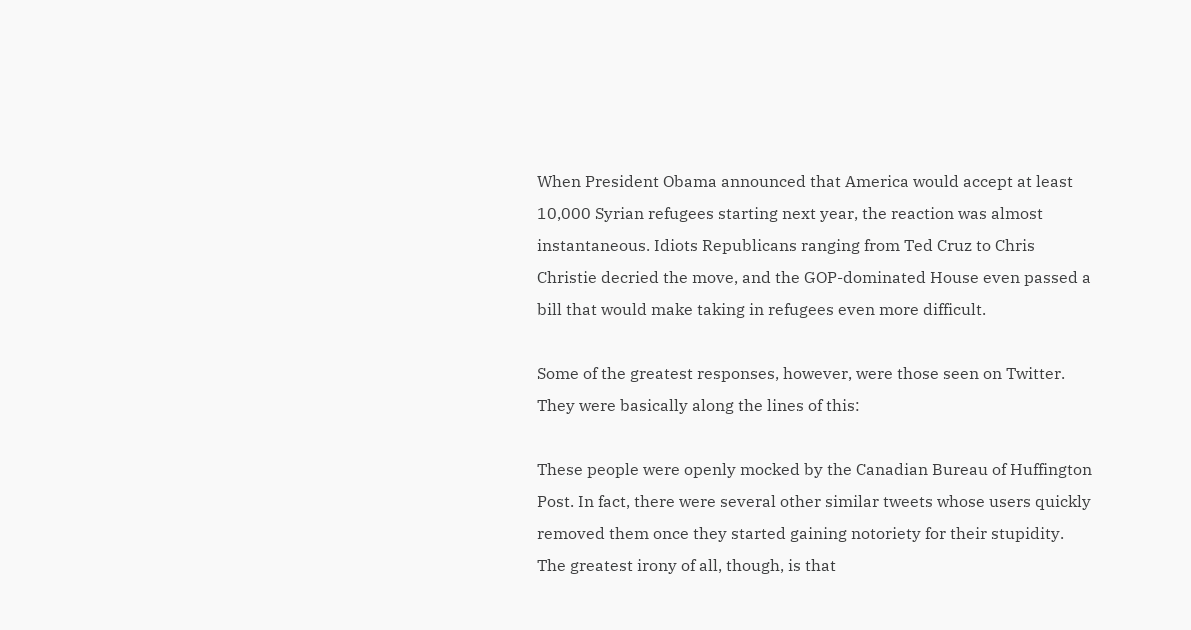When President Obama announced that America would accept at least 10,000 Syrian refugees starting next year, the reaction was almost instantaneous. Idiots Republicans ranging from Ted Cruz to Chris Christie decried the move, and the GOP-dominated House even passed a bill that would make taking in refugees even more difficult.

Some of the greatest responses, however, were those seen on Twitter. They were basically along the lines of this:

These people were openly mocked by the Canadian Bureau of Huffington Post. In fact, there were several other similar tweets whose users quickly removed them once they started gaining notoriety for their stupidity. The greatest irony of all, though, is that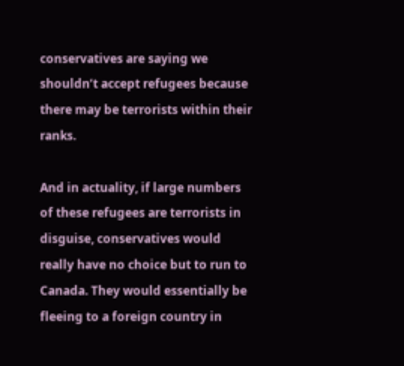conservatives are saying we shouldn’t accept refugees because there may be terrorists within their ranks.

And in actuality, if large numbers of these refugees are terrorists in disguise, conservatives would really have no choice but to run to Canada. They would essentially be fleeing to a foreign country in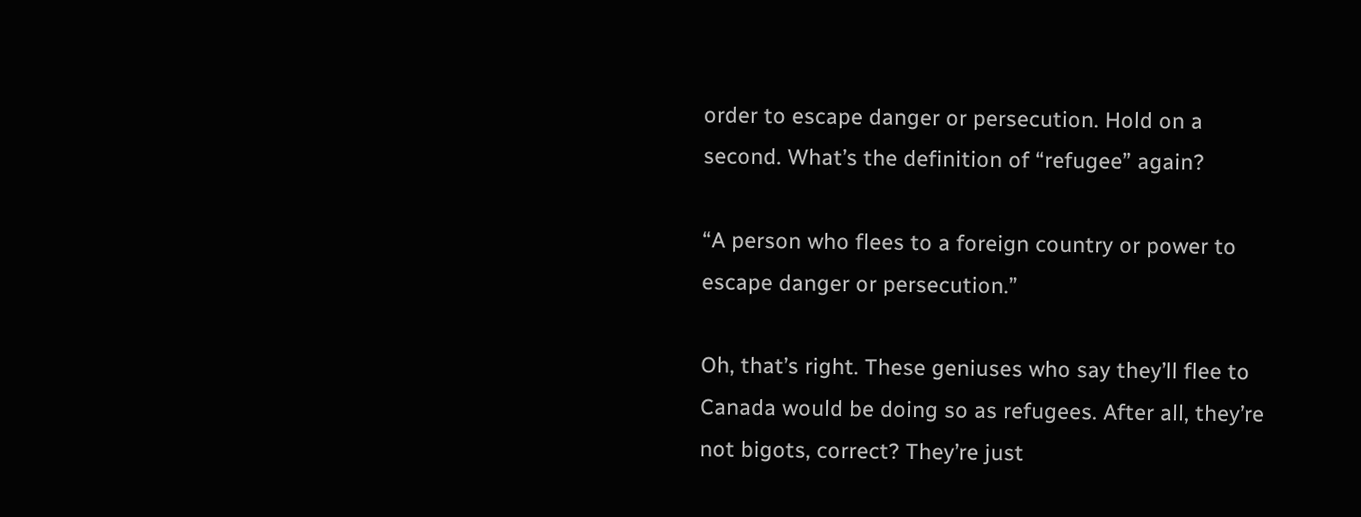order to escape danger or persecution. Hold on a second. What’s the definition of “refugee” again?

“A person who flees to a foreign country or power to escape danger or persecution.”

Oh, that’s right. These geniuses who say they’ll flee to Canada would be doing so as refugees. After all, they’re not bigots, correct? They’re just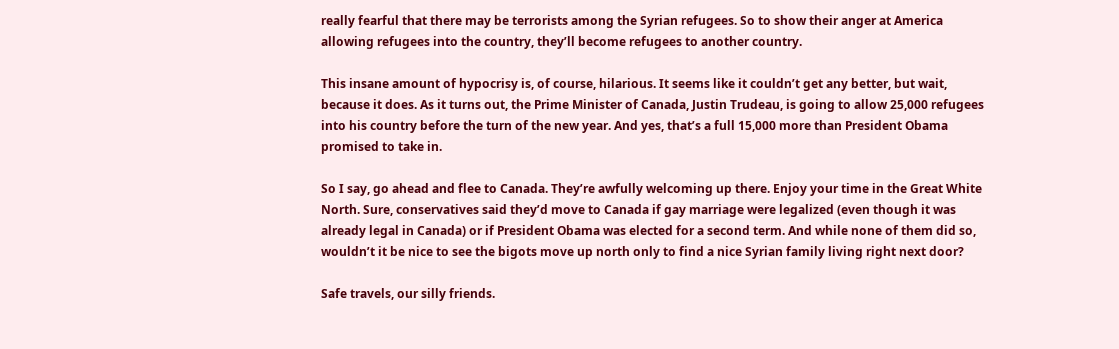really fearful that there may be terrorists among the Syrian refugees. So to show their anger at America allowing refugees into the country, they’ll become refugees to another country.

This insane amount of hypocrisy is, of course, hilarious. It seems like it couldn’t get any better, but wait, because it does. As it turns out, the Prime Minister of Canada, Justin Trudeau, is going to allow 25,000 refugees into his country before the turn of the new year. And yes, that’s a full 15,000 more than President Obama promised to take in.

So I say, go ahead and flee to Canada. They’re awfully welcoming up there. Enjoy your time in the Great White North. Sure, conservatives said they’d move to Canada if gay marriage were legalized (even though it was already legal in Canada) or if President Obama was elected for a second term. And while none of them did so, wouldn’t it be nice to see the bigots move up north only to find a nice Syrian family living right next door?

Safe travels, our silly friends.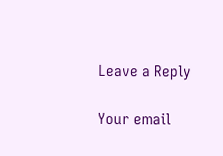Leave a Reply

Your email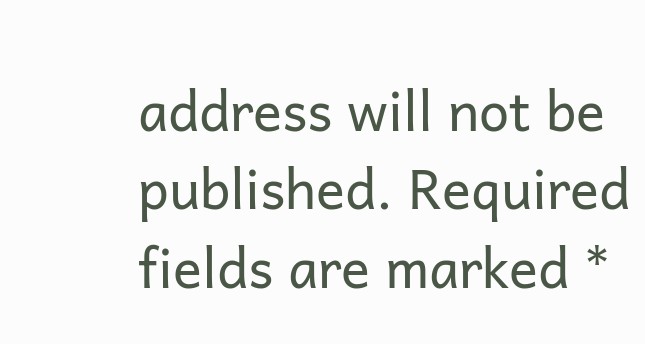address will not be published. Required fields are marked *